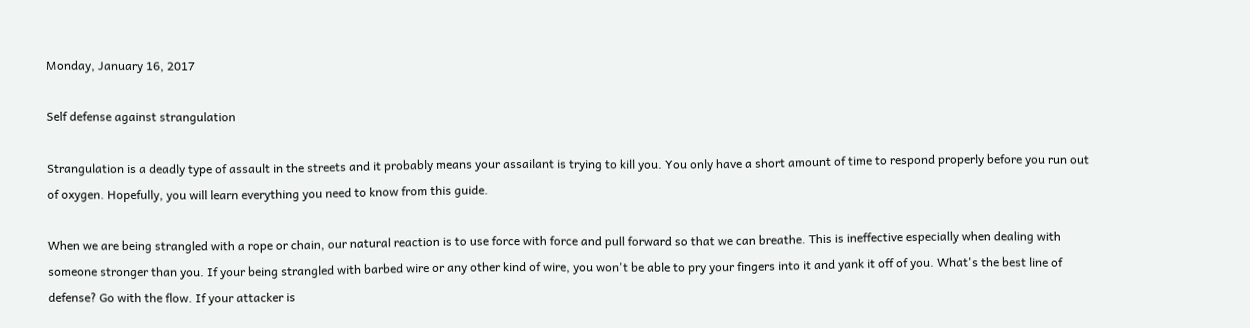Monday, January 16, 2017

Self defense against strangulation

Strangulation is a deadly type of assault in the streets and it probably means your assailant is trying to kill you. You only have a short amount of time to respond properly before you run out of oxygen. Hopefully, you will learn everything you need to know from this guide.

When we are being strangled with a rope or chain, our natural reaction is to use force with force and pull forward so that we can breathe. This is ineffective especially when dealing with someone stronger than you. If your being strangled with barbed wire or any other kind of wire, you won't be able to pry your fingers into it and yank it off of you. What's the best line of defense? Go with the flow. If your attacker is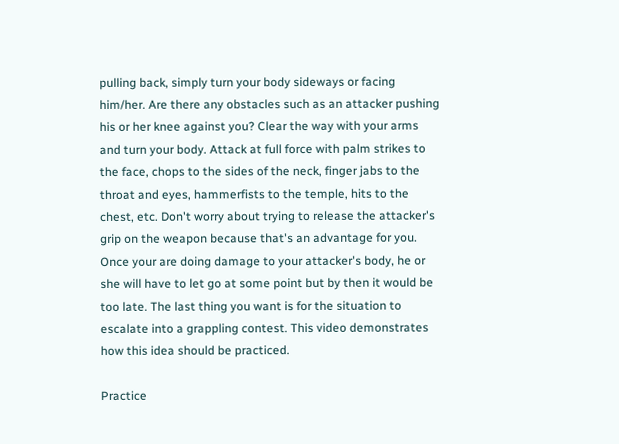pulling back, simply turn your body sideways or facing him/her. Are there any obstacles such as an attacker pushing his or her knee against you? Clear the way with your arms and turn your body. Attack at full force with palm strikes to the face, chops to the sides of the neck, finger jabs to the throat and eyes, hammerfists to the temple, hits to the chest, etc. Don't worry about trying to release the attacker's grip on the weapon because that's an advantage for you. Once your are doing damage to your attacker's body, he or she will have to let go at some point but by then it would be too late. The last thing you want is for the situation to escalate into a grappling contest. This video demonstrates how this idea should be practiced.

Practice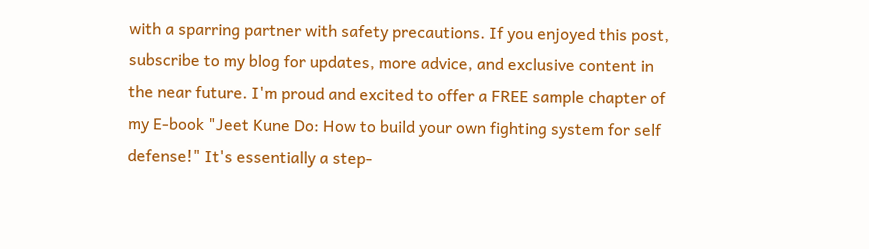with a sparring partner with safety precautions. If you enjoyed this post, subscribe to my blog for updates, more advice, and exclusive content in the near future. I'm proud and excited to offer a FREE sample chapter of my E-book "Jeet Kune Do: How to build your own fighting system for self defense!" It's essentially a step-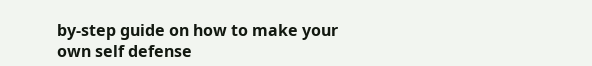by-step guide on how to make your own self defense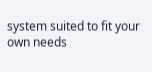system suited to fit your own needs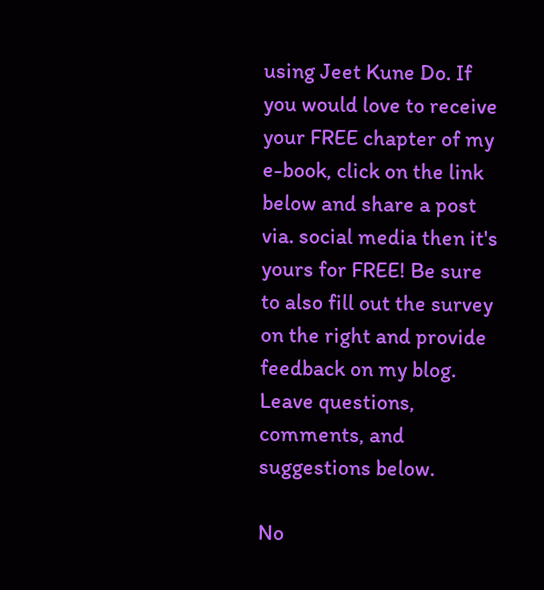using Jeet Kune Do. If you would love to receive your FREE chapter of my e-book, click on the link below and share a post via. social media then it's yours for FREE! Be sure to also fill out the survey on the right and provide feedback on my blog. Leave questions, comments, and suggestions below.

No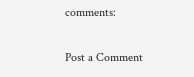comments:

Post a Comment